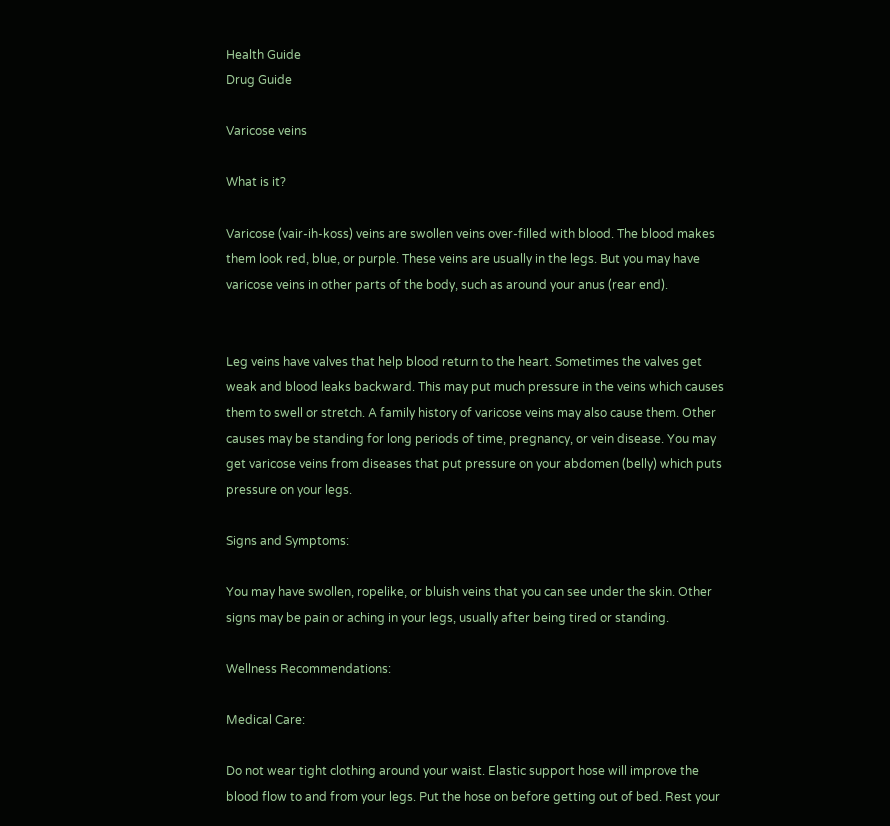Health Guide
Drug Guide

Varicose veins

What is it?

Varicose (vair-ih-koss) veins are swollen veins over-filled with blood. The blood makes them look red, blue, or purple. These veins are usually in the legs. But you may have varicose veins in other parts of the body, such as around your anus (rear end).


Leg veins have valves that help blood return to the heart. Sometimes the valves get weak and blood leaks backward. This may put much pressure in the veins which causes them to swell or stretch. A family history of varicose veins may also cause them. Other causes may be standing for long periods of time, pregnancy, or vein disease. You may get varicose veins from diseases that put pressure on your abdomen (belly) which puts pressure on your legs.

Signs and Symptoms:

You may have swollen, ropelike, or bluish veins that you can see under the skin. Other signs may be pain or aching in your legs, usually after being tired or standing.

Wellness Recommendations:

Medical Care:

Do not wear tight clothing around your waist. Elastic support hose will improve the blood flow to and from your legs. Put the hose on before getting out of bed. Rest your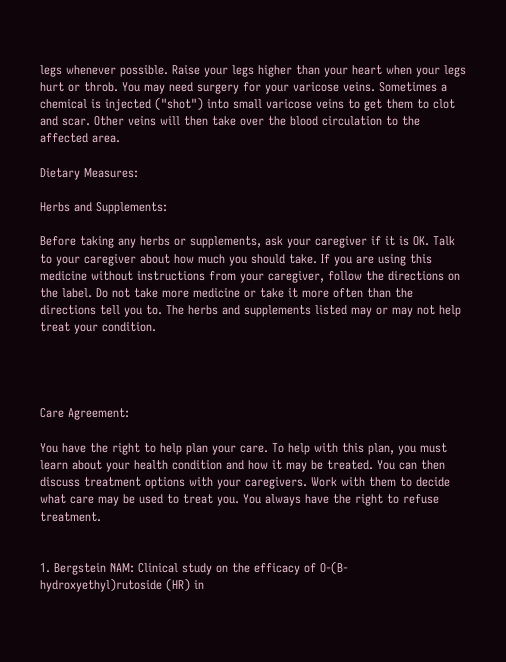legs whenever possible. Raise your legs higher than your heart when your legs hurt or throb. You may need surgery for your varicose veins. Sometimes a chemical is injected ("shot") into small varicose veins to get them to clot and scar. Other veins will then take over the blood circulation to the affected area.

Dietary Measures:

Herbs and Supplements:

Before taking any herbs or supplements, ask your caregiver if it is OK. Talk to your caregiver about how much you should take. If you are using this medicine without instructions from your caregiver, follow the directions on the label. Do not take more medicine or take it more often than the directions tell you to. The herbs and supplements listed may or may not help treat your condition.




Care Agreement:

You have the right to help plan your care. To help with this plan, you must learn about your health condition and how it may be treated. You can then discuss treatment options with your caregivers. Work with them to decide what care may be used to treat you. You always have the right to refuse treatment.


1. Bergstein NAM: Clinical study on the efficacy of O-(B- hydroxyethyl)rutoside (HR) in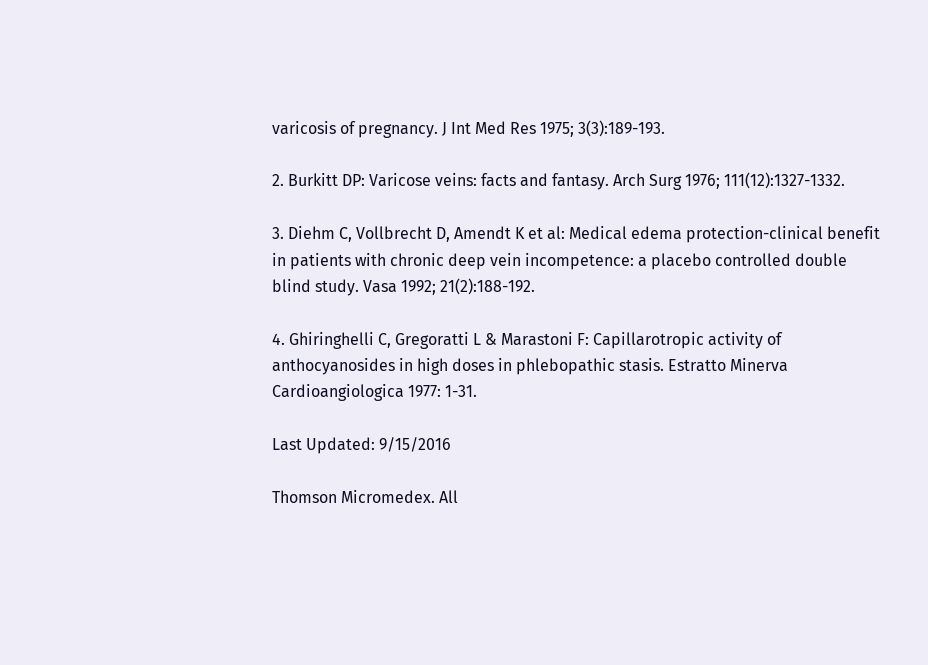varicosis of pregnancy. J Int Med Res 1975; 3(3):189-193.

2. Burkitt DP: Varicose veins: facts and fantasy. Arch Surg 1976; 111(12):1327-1332.

3. Diehm C, Vollbrecht D, Amendt K et al: Medical edema protection-clinical benefit in patients with chronic deep vein incompetence: a placebo controlled double blind study. Vasa 1992; 21(2):188-192.

4. Ghiringhelli C, Gregoratti L & Marastoni F: Capillarotropic activity of anthocyanosides in high doses in phlebopathic stasis. Estratto Minerva Cardioangiologica 1977: 1-31.

Last Updated: 9/15/2016

Thomson Micromedex. All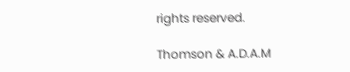rights reserved.

Thomson & A.D.A.M